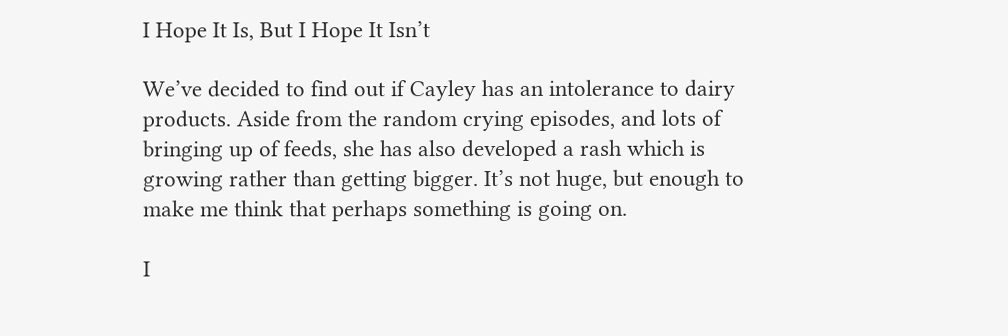I Hope It Is, But I Hope It Isn’t

We’ve decided to find out if Cayley has an intolerance to dairy products. Aside from the random crying episodes, and lots of bringing up of feeds, she has also developed a rash which is growing rather than getting bigger. It’s not huge, but enough to make me think that perhaps something is going on.

I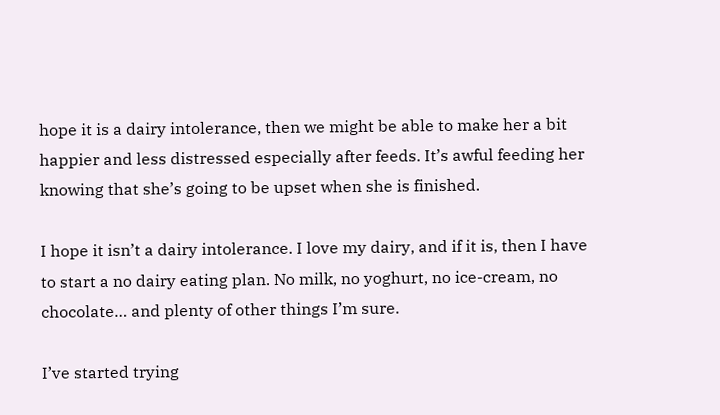hope it is a dairy intolerance, then we might be able to make her a bit happier and less distressed especially after feeds. It’s awful feeding her knowing that she’s going to be upset when she is finished.

I hope it isn’t a dairy intolerance. I love my dairy, and if it is, then I have to start a no dairy eating plan. No milk, no yoghurt, no ice-cream, no chocolate… and plenty of other things I’m sure.

I’ve started trying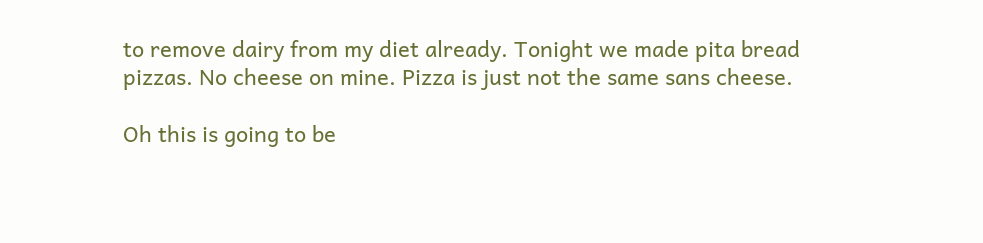to remove dairy from my diet already. Tonight we made pita bread pizzas. No cheese on mine. Pizza is just not the same sans cheese.

Oh this is going to be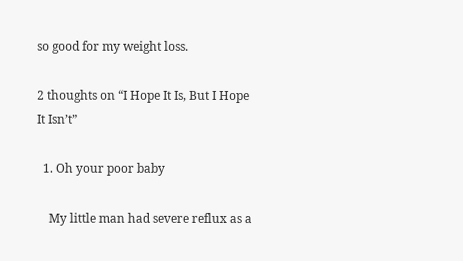so good for my weight loss.

2 thoughts on “I Hope It Is, But I Hope It Isn’t”

  1. Oh your poor baby

    My little man had severe reflux as a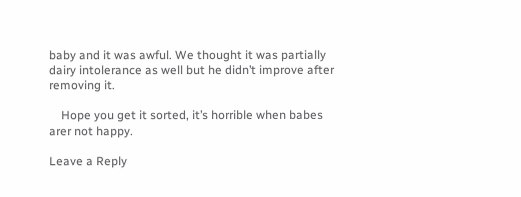baby and it was awful. We thought it was partially dairy intolerance as well but he didn’t improve after removing it.

    Hope you get it sorted, it’s horrible when babes arer not happy.

Leave a Reply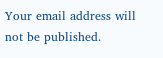Your email address will not be published.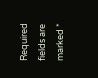Required fields are marked *